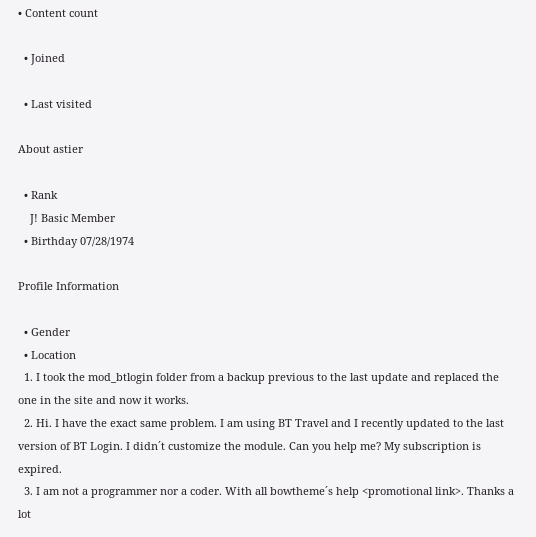• Content count

  • Joined

  • Last visited

About astier

  • Rank
    J! Basic Member
  • Birthday 07/28/1974

Profile Information

  • Gender
  • Location
  1. I took the mod_btlogin folder from a backup previous to the last update and replaced the one in the site and now it works.
  2. Hi. I have the exact same problem. I am using BT Travel and I recently updated to the last version of BT Login. I didn´t customize the module. Can you help me? My subscription is expired.
  3. I am not a programmer nor a coder. With all bowtheme´s help <promotional link>. Thanks a lot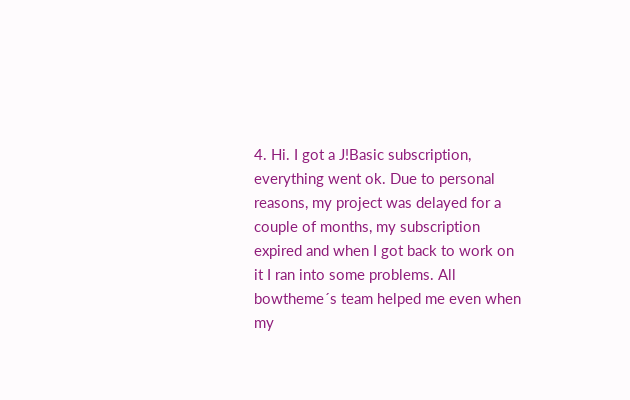4. Hi. I got a J!Basic subscription, everything went ok. Due to personal reasons, my project was delayed for a couple of months, my subscription expired and when I got back to work on it I ran into some problems. All bowtheme´s team helped me even when my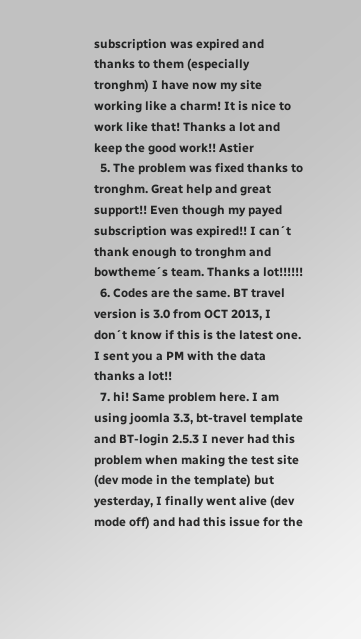subscription was expired and thanks to them (especially tronghm) I have now my site working like a charm! It is nice to work like that! Thanks a lot and keep the good work!! Astier
  5. The problem was fixed thanks to tronghm. Great help and great support!! Even though my payed subscription was expired!! I can´t thank enough to tronghm and bowtheme´s team. Thanks a lot!!!!!!
  6. Codes are the same. BT travel version is 3.0 from OCT 2013, I don´t know if this is the latest one. I sent you a PM with the data thanks a lot!!
  7. hi! Same problem here. I am using joomla 3.3, bt-travel template and BT-login 2.5.3 I never had this problem when making the test site (dev mode in the template) but yesterday, I finally went alive (dev mode off) and had this issue for the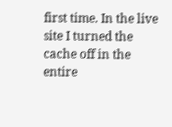first time. In the live site I turned the cache off in the entire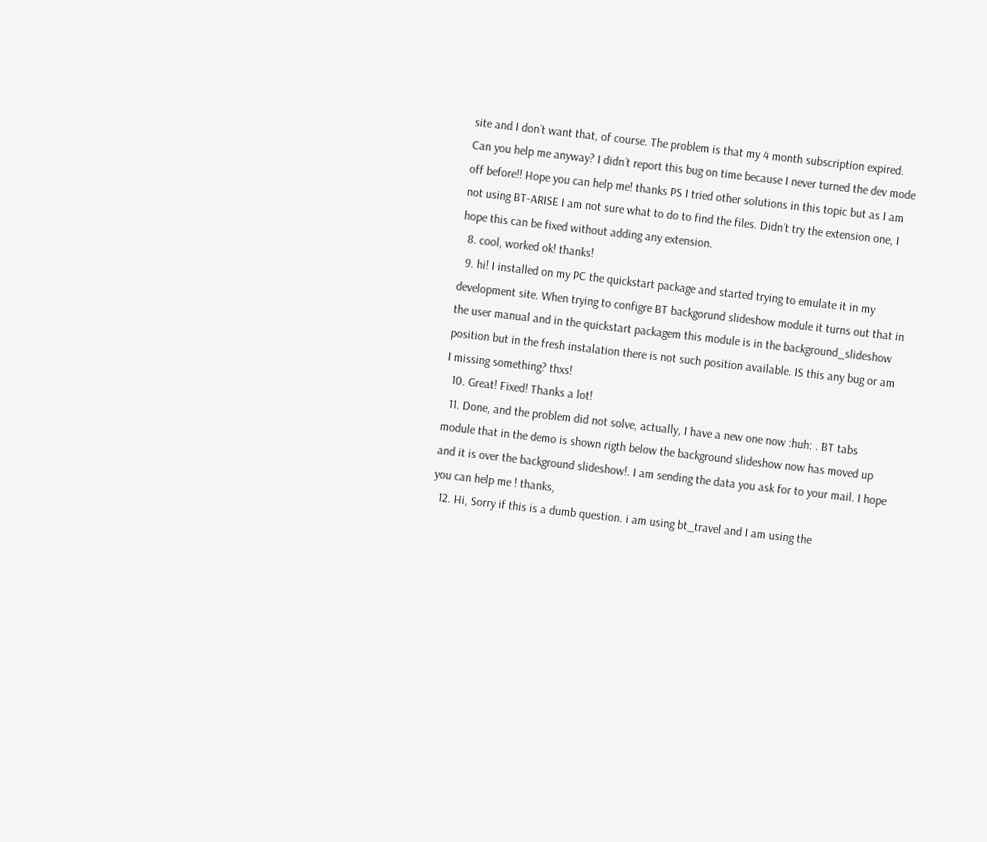site and I don´t want that, of course. The problem is that my 4 month subscription expired. Can you help me anyway? I didn´t report this bug on time because I never turned the dev mode off before!! Hope you can help me! thanks PS I tried other solutions in this topic but as I am not using BT-ARISE I am not sure what to do to find the files. Didn´t try the extension one, I hope this can be fixed without adding any extension.
  8. cool, worked ok! thanks!
  9. hi! I installed on my PC the quickstart package and started trying to emulate it in my development site. When trying to configre BT backgorund slideshow module it turns out that in the user manual and in the quickstart packagem this module is in the background_slideshow position but in the fresh instalation there is not such position available. IS this any bug or am I missing something? thxs!
  10. Great! Fixed! Thanks a lot!
  11. Done, and the problem did not solve, actually, I have a new one now :huh: . BT tabs module that in the demo is shown rigth below the background slideshow now has moved up and it is over the background slideshow!. I am sending the data you ask for to your mail. I hope you can help me ! thanks,
  12. Hi, Sorry if this is a dumb question. i am using bt_travel and I am using the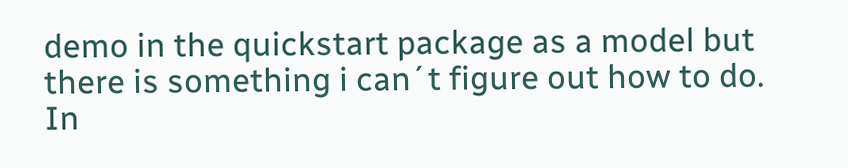demo in the quickstart package as a model but there is something i can´t figure out how to do. In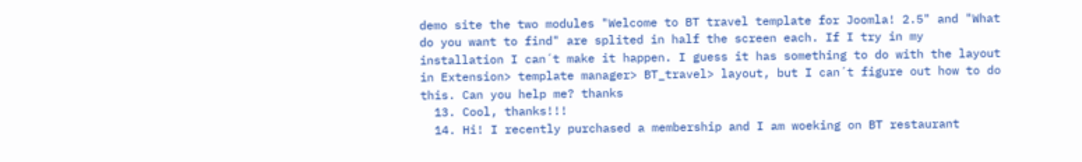demo site the two modules "Welcome to BT travel template for Joomla! 2.5" and "What do you want to find" are splited in half the screen each. If I try in my installation I can´t make it happen. I guess it has something to do with the layout in Extension> template manager> BT_travel> layout, but I can´t figure out how to do this. Can you help me? thanks
  13. Cool, thanks!!!
  14. Hi! I recently purchased a membership and I am woeking on BT restaurant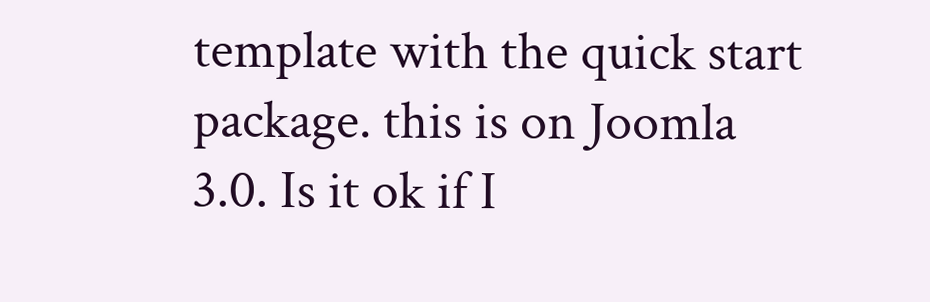template with the quick start package. this is on Joomla 3.0. Is it ok if I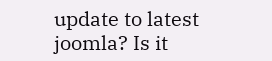update to latest joomla? Is it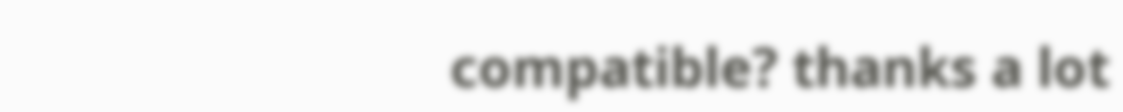compatible? thanks a lot